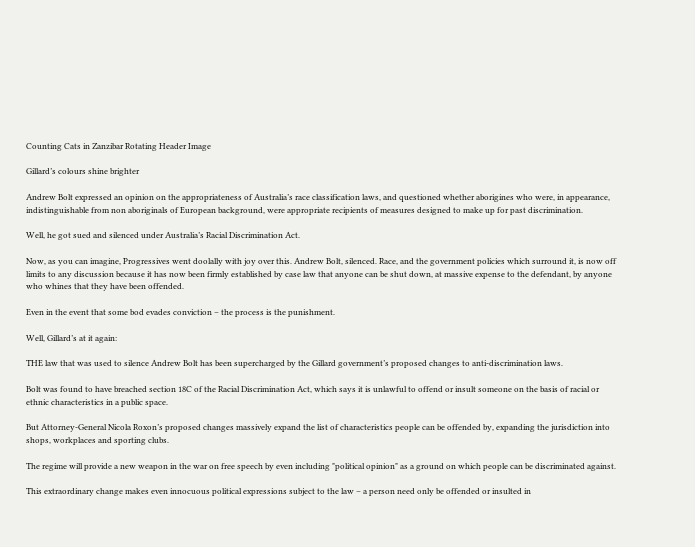Counting Cats in Zanzibar Rotating Header Image

Gillard’s colours shine brighter

Andrew Bolt expressed an opinion on the appropriateness of Australia’s race classification laws, and questioned whether aborigines who were, in appearance, indistinguishable from non aboriginals of European background, were appropriate recipients of measures designed to make up for past discrimination.

Well, he got sued and silenced under Australia’s Racial Discrimination Act.

Now, as you can imagine, Progressives went doolally with joy over this. Andrew Bolt, silenced. Race, and the government policies which surround it, is now off limits to any discussion because it has now been firmly established by case law that anyone can be shut down, at massive expense to the defendant, by anyone who whines that they have been offended.

Even in the event that some bod evades conviction – the process is the punishment.

Well, Gillard’s at it again:

THE law that was used to silence Andrew Bolt has been supercharged by the Gillard government’s proposed changes to anti-discrimination laws.

Bolt was found to have breached section 18C of the Racial Discrimination Act, which says it is unlawful to offend or insult someone on the basis of racial or ethnic characteristics in a public space.

But Attorney-General Nicola Roxon’s proposed changes massively expand the list of characteristics people can be offended by, expanding the jurisdiction into shops, workplaces and sporting clubs.

The regime will provide a new weapon in the war on free speech by even including "political opinion" as a ground on which people can be discriminated against.

This extraordinary change makes even innocuous political expressions subject to the law – a person need only be offended or insulted in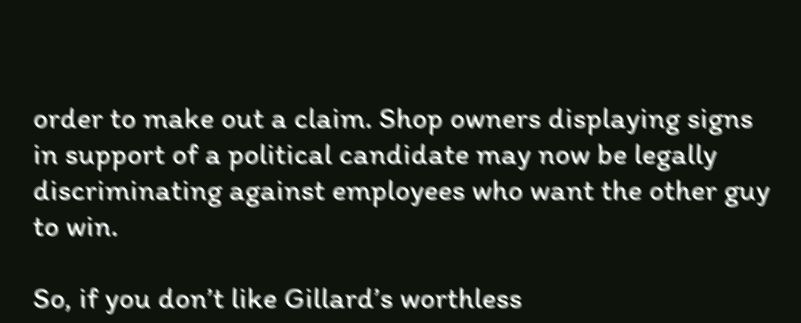order to make out a claim. Shop owners displaying signs in support of a political candidate may now be legally discriminating against employees who want the other guy to win.

So, if you don’t like Gillard’s worthless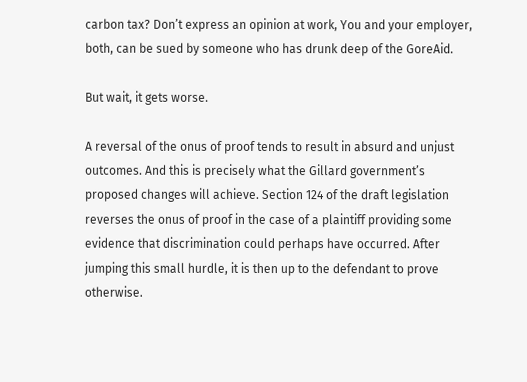carbon tax? Don’t express an opinion at work, You and your employer, both, can be sued by someone who has drunk deep of the GoreAid.

But wait, it gets worse.

A reversal of the onus of proof tends to result in absurd and unjust outcomes. And this is precisely what the Gillard government’s proposed changes will achieve. Section 124 of the draft legislation reverses the onus of proof in the case of a plaintiff providing some evidence that discrimination could perhaps have occurred. After jumping this small hurdle, it is then up to the defendant to prove otherwise.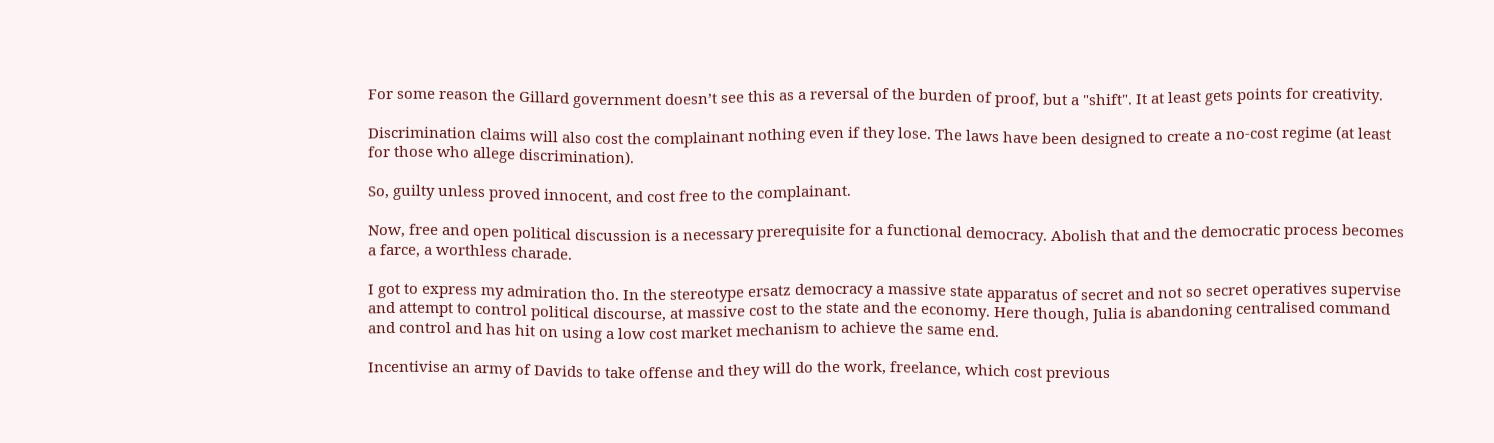For some reason the Gillard government doesn’t see this as a reversal of the burden of proof, but a "shift". It at least gets points for creativity.

Discrimination claims will also cost the complainant nothing even if they lose. The laws have been designed to create a no-cost regime (at least for those who allege discrimination).

So, guilty unless proved innocent, and cost free to the complainant.

Now, free and open political discussion is a necessary prerequisite for a functional democracy. Abolish that and the democratic process becomes a farce, a worthless charade.

I got to express my admiration tho. In the stereotype ersatz democracy a massive state apparatus of secret and not so secret operatives supervise and attempt to control political discourse, at massive cost to the state and the economy. Here though, Julia is abandoning centralised command and control and has hit on using a low cost market mechanism to achieve the same end.

Incentivise an army of Davids to take offense and they will do the work, freelance, which cost previous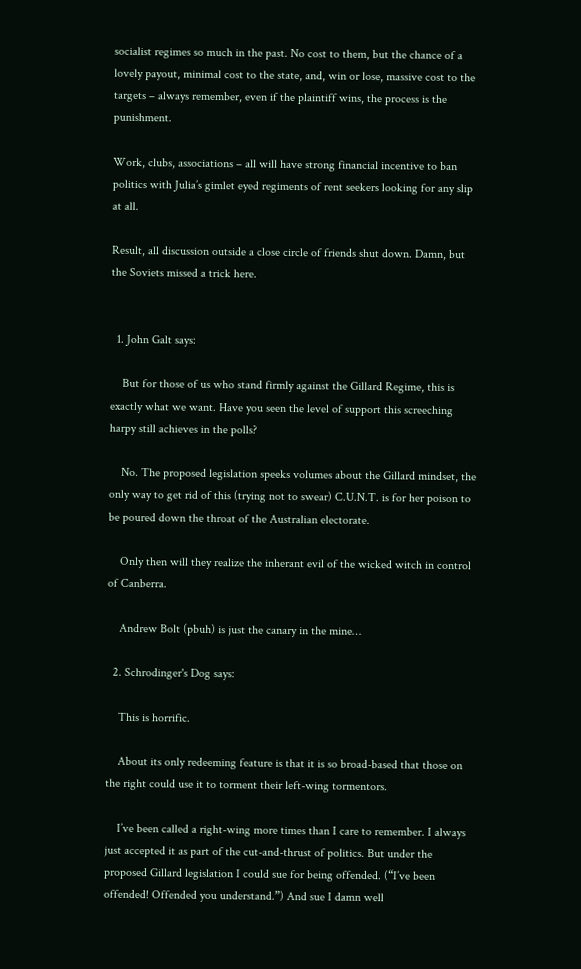socialist regimes so much in the past. No cost to them, but the chance of a lovely payout, minimal cost to the state, and, win or lose, massive cost to the targets – always remember, even if the plaintiff wins, the process is the punishment.

Work, clubs, associations – all will have strong financial incentive to ban politics with Julia’s gimlet eyed regiments of rent seekers looking for any slip at all.

Result, all discussion outside a close circle of friends shut down. Damn, but the Soviets missed a trick here.


  1. John Galt says:

    But for those of us who stand firmly against the Gillard Regime, this is exactly what we want. Have you seen the level of support this screeching harpy still achieves in the polls?

    No. The proposed legislation speeks volumes about the Gillard mindset, the only way to get rid of this (trying not to swear) C.U.N.T. is for her poison to be poured down the throat of the Australian electorate.

    Only then will they realize the inherant evil of the wicked witch in control of Canberra.

    Andrew Bolt (pbuh) is just the canary in the mine…

  2. Schrodinger's Dog says:

    This is horrific.

    About its only redeeming feature is that it is so broad-based that those on the right could use it to torment their left-wing tormentors.

    I’ve been called a right-wing more times than I care to remember. I always just accepted it as part of the cut-and-thrust of politics. But under the proposed Gillard legislation I could sue for being offended. (“I’ve been offended! Offended you understand.”) And sue I damn well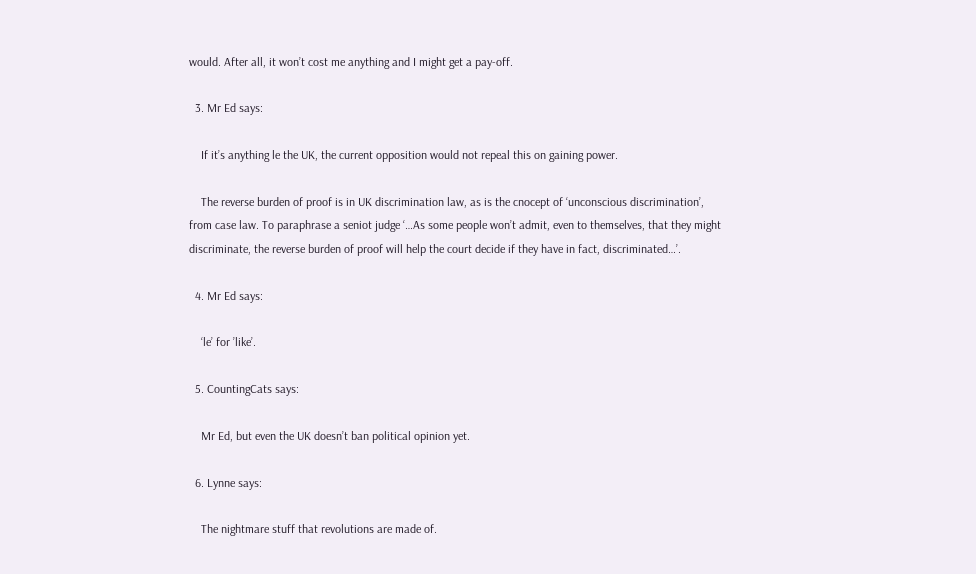would. After all, it won’t cost me anything and I might get a pay-off.

  3. Mr Ed says:

    If it’s anything le the UK, the current opposition would not repeal this on gaining power.

    The reverse burden of proof is in UK discrimination law, as is the cnocept of ‘unconscious discrimination’, from case law. To paraphrase a seniot judge ‘…As some people won’t admit, even to themselves, that they might discriminate, the reverse burden of proof will help the court decide if they have in fact, discriminated…’.

  4. Mr Ed says:

    ‘le’ for ’like’.

  5. CountingCats says:

    Mr Ed, but even the UK doesn’t ban political opinion yet.

  6. Lynne says:

    The nightmare stuff that revolutions are made of.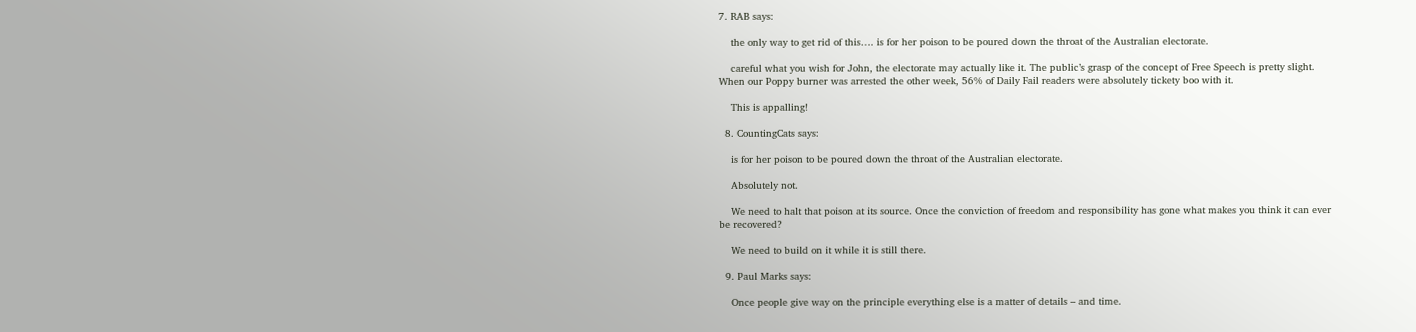7. RAB says:

    the only way to get rid of this…. is for her poison to be poured down the throat of the Australian electorate.

    careful what you wish for John, the electorate may actually like it. The public’s grasp of the concept of Free Speech is pretty slight. When our Poppy burner was arrested the other week, 56% of Daily Fail readers were absolutely tickety boo with it.

    This is appalling!

  8. CountingCats says:

    is for her poison to be poured down the throat of the Australian electorate.

    Absolutely not.

    We need to halt that poison at its source. Once the conviction of freedom and responsibility has gone what makes you think it can ever be recovered?

    We need to build on it while it is still there.

  9. Paul Marks says:

    Once people give way on the principle everything else is a matter of details – and time.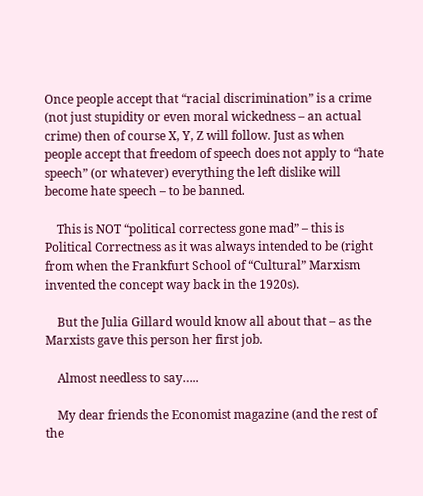Once people accept that “racial discrimination” is a crime (not just stupidity or even moral wickedness – an actual crime) then of course X, Y, Z will follow. Just as when people accept that freedom of speech does not apply to “hate speech” (or whatever) everything the left dislike will become hate speech – to be banned.

    This is NOT “political correctess gone mad” – this is Political Correctness as it was always intended to be (right from when the Frankfurt School of “Cultural” Marxism invented the concept way back in the 1920s).

    But the Julia Gillard would know all about that – as the Marxists gave this person her first job.

    Almost needless to say…..

    My dear friends the Economist magazine (and the rest of the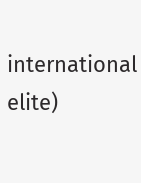international elite)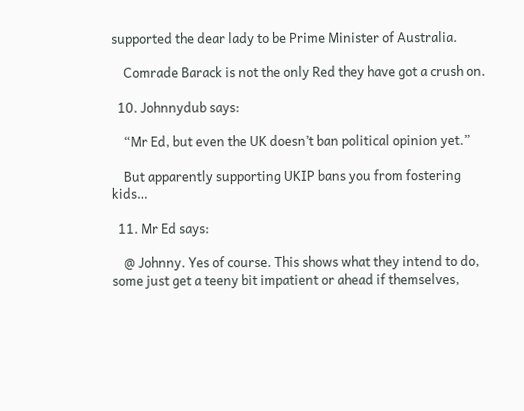supported the dear lady to be Prime Minister of Australia.

    Comrade Barack is not the only Red they have got a crush on.

  10. Johnnydub says:

    “Mr Ed, but even the UK doesn’t ban political opinion yet.”

    But apparently supporting UKIP bans you from fostering kids…

  11. Mr Ed says:

    @ Johnny. Yes of course. This shows what they intend to do, some just get a teeny bit impatient or ahead if themselves,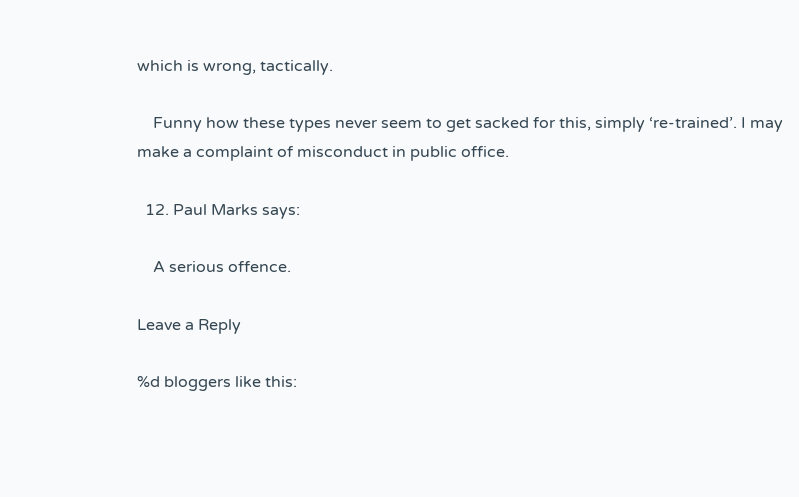which is wrong, tactically.

    Funny how these types never seem to get sacked for this, simply ‘re-trained’. I may make a complaint of misconduct in public office.

  12. Paul Marks says:

    A serious offence.

Leave a Reply

%d bloggers like this: